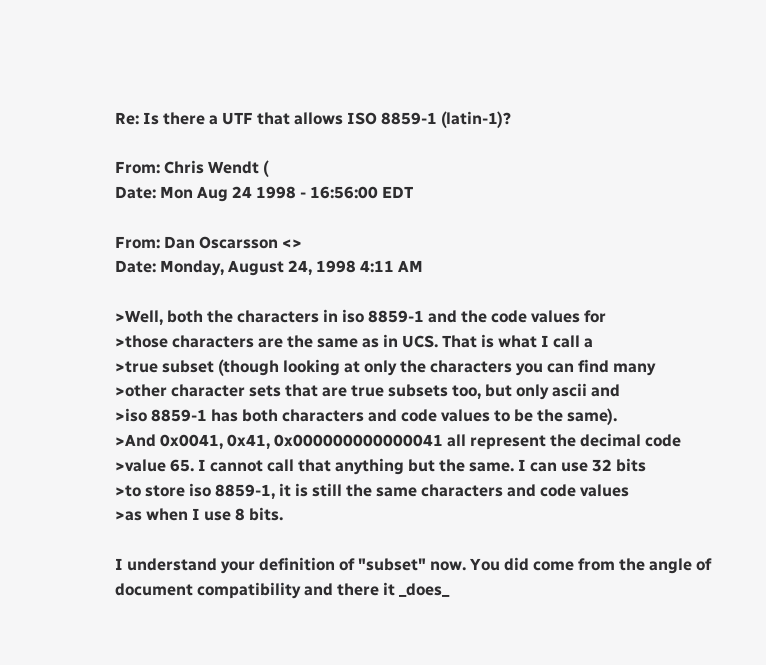Re: Is there a UTF that allows ISO 8859-1 (latin-1)?

From: Chris Wendt (
Date: Mon Aug 24 1998 - 16:56:00 EDT

From: Dan Oscarsson <>
Date: Monday, August 24, 1998 4:11 AM

>Well, both the characters in iso 8859-1 and the code values for
>those characters are the same as in UCS. That is what I call a
>true subset (though looking at only the characters you can find many
>other character sets that are true subsets too, but only ascii and
>iso 8859-1 has both characters and code values to be the same).
>And 0x0041, 0x41, 0x000000000000041 all represent the decimal code
>value 65. I cannot call that anything but the same. I can use 32 bits
>to store iso 8859-1, it is still the same characters and code values
>as when I use 8 bits.

I understand your definition of "subset" now. You did come from the angle of
document compatibility and there it _does_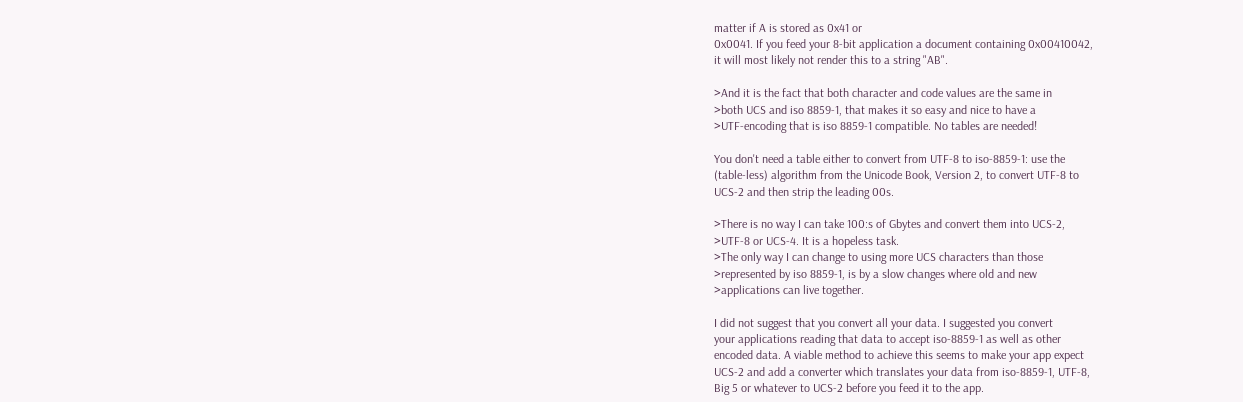matter if A is stored as 0x41 or
0x0041. If you feed your 8-bit application a document containing 0x00410042,
it will most likely not render this to a string "AB".

>And it is the fact that both character and code values are the same in
>both UCS and iso 8859-1, that makes it so easy and nice to have a
>UTF-encoding that is iso 8859-1 compatible. No tables are needed!

You don't need a table either to convert from UTF-8 to iso-8859-1: use the
(table-less) algorithm from the Unicode Book, Version 2, to convert UTF-8 to
UCS-2 and then strip the leading 00s.

>There is no way I can take 100:s of Gbytes and convert them into UCS-2,
>UTF-8 or UCS-4. It is a hopeless task.
>The only way I can change to using more UCS characters than those
>represented by iso 8859-1, is by a slow changes where old and new
>applications can live together.

I did not suggest that you convert all your data. I suggested you convert
your applications reading that data to accept iso-8859-1 as well as other
encoded data. A viable method to achieve this seems to make your app expect
UCS-2 and add a converter which translates your data from iso-8859-1, UTF-8,
Big 5 or whatever to UCS-2 before you feed it to the app.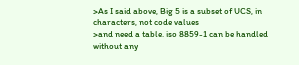>As I said above, Big 5 is a subset of UCS, in characters, not code values
>and need a table. iso 8859-1 can be handled without any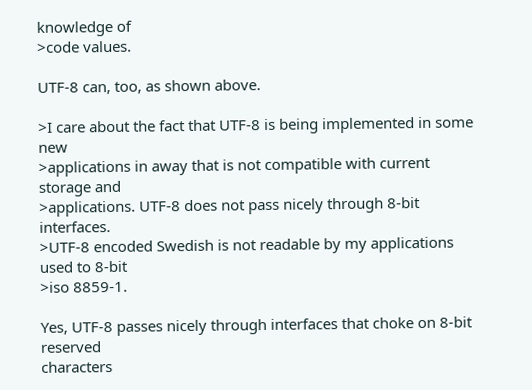knowledge of
>code values.

UTF-8 can, too, as shown above.

>I care about the fact that UTF-8 is being implemented in some new
>applications in away that is not compatible with current storage and
>applications. UTF-8 does not pass nicely through 8-bit interfaces.
>UTF-8 encoded Swedish is not readable by my applications used to 8-bit
>iso 8859-1.

Yes, UTF-8 passes nicely through interfaces that choke on 8-bit reserved
characters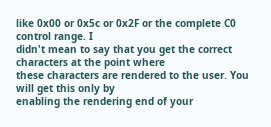like 0x00 or 0x5c or 0x2F or the complete C0 control range. I
didn't mean to say that you get the correct characters at the point where
these characters are rendered to the user. You will get this only by
enabling the rendering end of your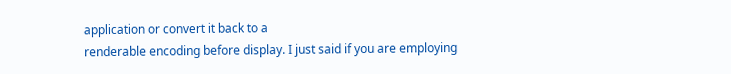application or convert it back to a
renderable encoding before display. I just said if you are employing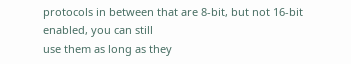protocols in between that are 8-bit, but not 16-bit enabled, you can still
use them as long as they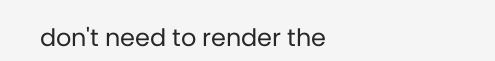don't need to render the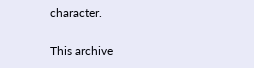character.

This archive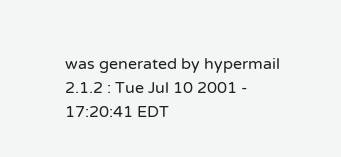was generated by hypermail 2.1.2 : Tue Jul 10 2001 - 17:20:41 EDT